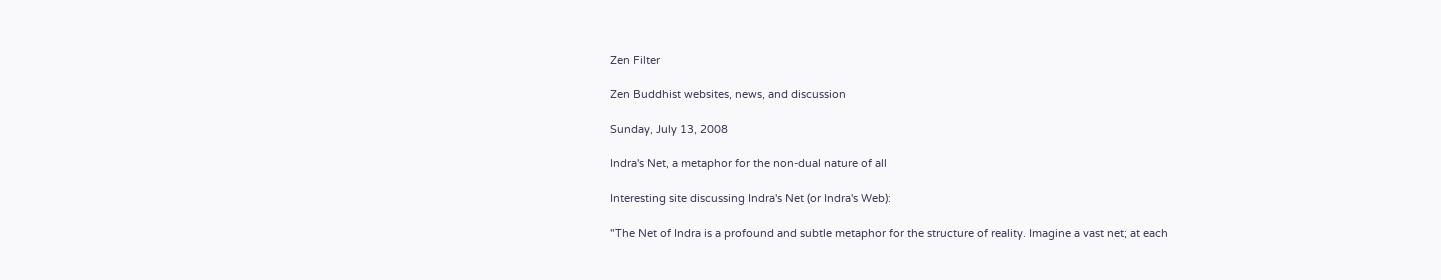Zen Filter

Zen Buddhist websites, news, and discussion

Sunday, July 13, 2008

Indra's Net, a metaphor for the non-dual nature of all

Interesting site discussing Indra's Net (or Indra's Web):

"The Net of Indra is a profound and subtle metaphor for the structure of reality. Imagine a vast net; at each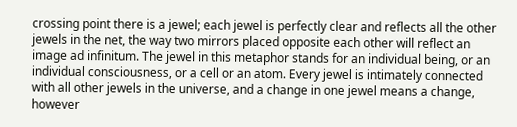crossing point there is a jewel; each jewel is perfectly clear and reflects all the other jewels in the net, the way two mirrors placed opposite each other will reflect an image ad infinitum. The jewel in this metaphor stands for an individual being, or an individual consciousness, or a cell or an atom. Every jewel is intimately connected with all other jewels in the universe, and a change in one jewel means a change, however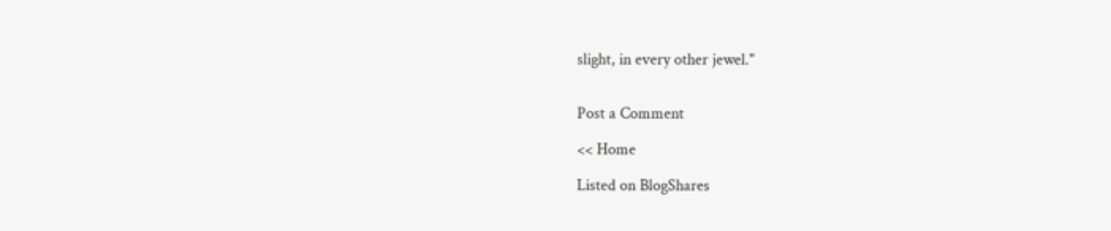slight, in every other jewel."


Post a Comment

<< Home

Listed on BlogShares